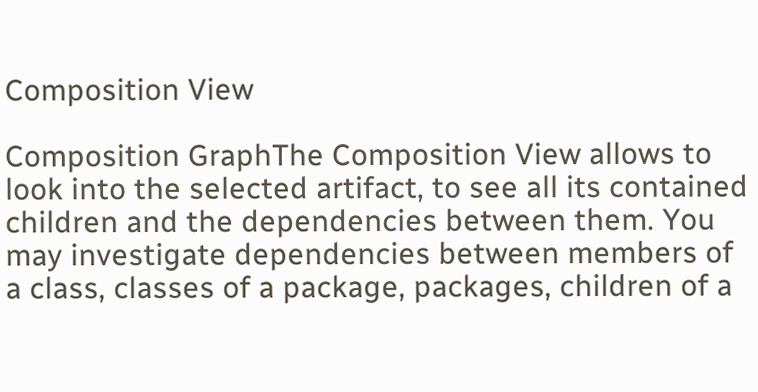Composition View

Composition GraphThe Composition View allows to look into the selected artifact, to see all its contained children and the dependencies between them. You may investigate dependencies between members of a class, classes of a package, packages, children of a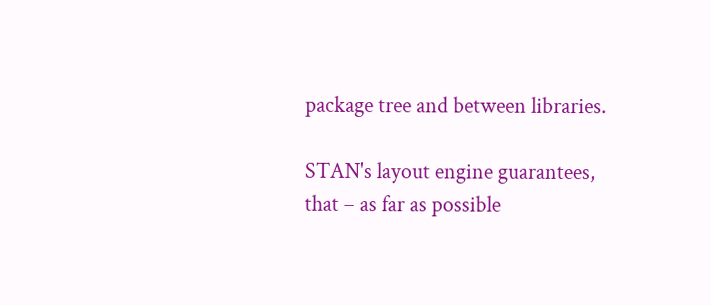package tree and between libraries.

STAN's layout engine guarantees, that – as far as possible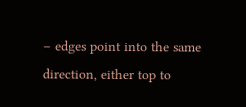– edges point into the same direction, either top to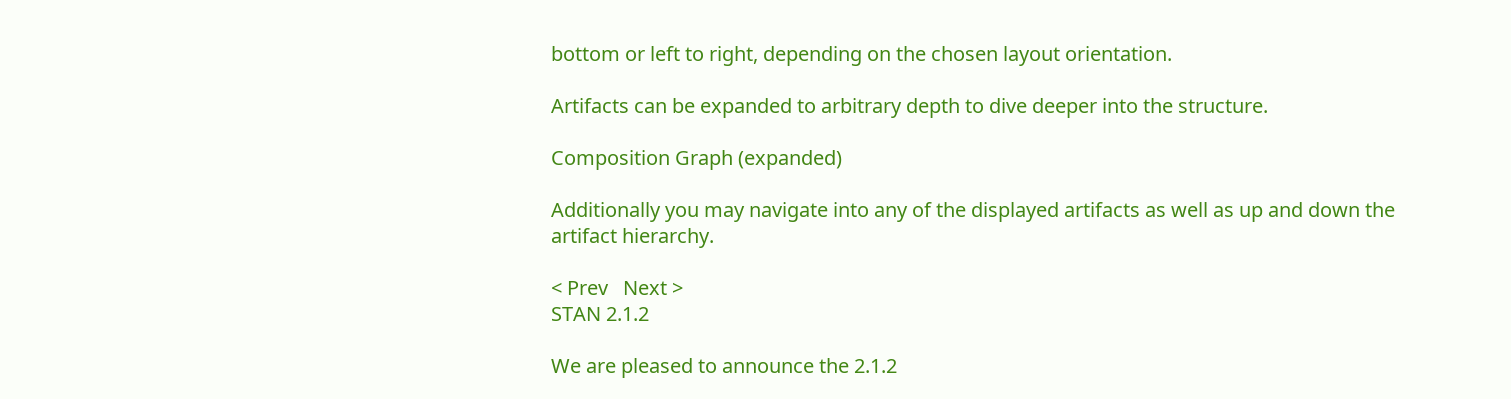bottom or left to right, depending on the chosen layout orientation.

Artifacts can be expanded to arbitrary depth to dive deeper into the structure.

Composition Graph (expanded)

Additionally you may navigate into any of the displayed artifacts as well as up and down the artifact hierarchy.

< Prev   Next >
STAN 2.1.2

We are pleased to announce the 2.1.2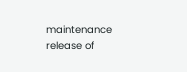maintenance release of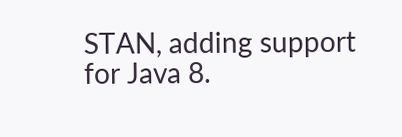STAN, adding support for Java 8.